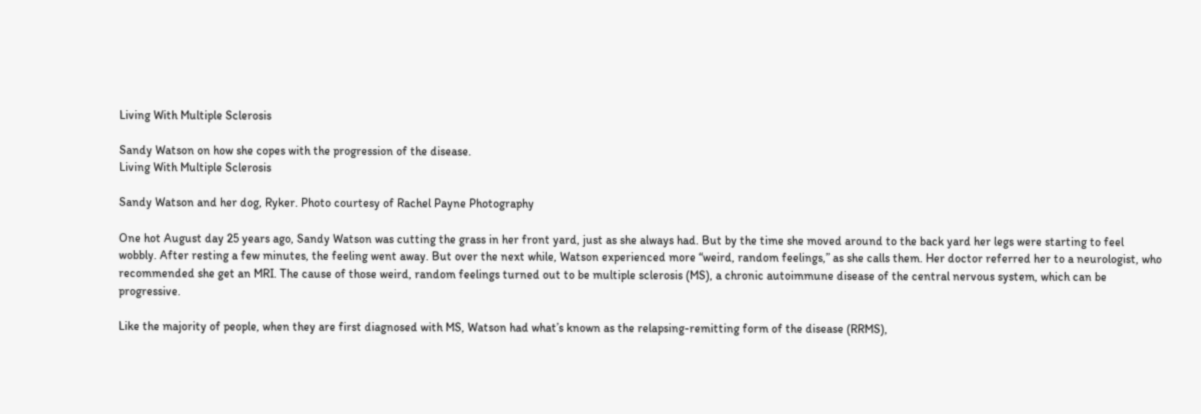Living With Multiple Sclerosis

Sandy Watson on how she copes with the progression of the disease.
Living With Multiple Sclerosis

Sandy Watson and her dog, Ryker. Photo courtesy of Rachel Payne Photography

One hot August day 25 years ago, Sandy Watson was cutting the grass in her front yard, just as she always had. But by the time she moved around to the back yard her legs were starting to feel wobbly. After resting a few minutes, the feeling went away. But over the next while, Watson experienced more “weird, random feelings,” as she calls them. Her doctor referred her to a neurologist, who recommended she get an MRI. The cause of those weird, random feelings turned out to be multiple sclerosis (MS), a chronic autoimmune disease of the central nervous system, which can be progressive.

Like the majority of people, when they are first diagnosed with MS, Watson had what’s known as the relapsing-remitting form of the disease (RRMS),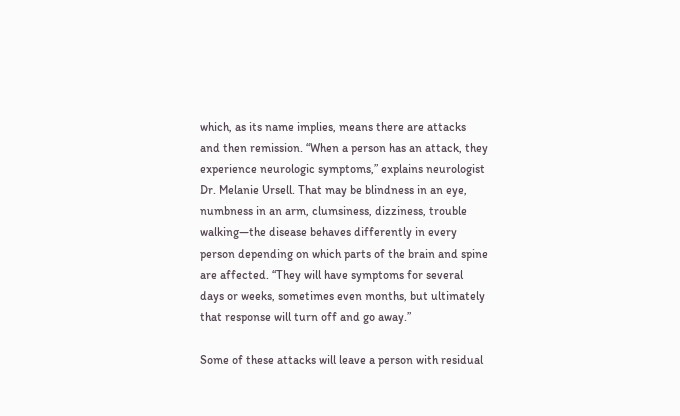which, as its name implies, means there are attacks and then remission. “When a person has an attack, they experience neurologic symptoms,” explains neurologist Dr. Melanie Ursell. That may be blindness in an eye, numbness in an arm, clumsiness, dizziness, trouble walking—the disease behaves differently in every person depending on which parts of the brain and spine are affected. “They will have symptoms for several days or weeks, sometimes even months, but ultimately that response will turn off and go away.”

Some of these attacks will leave a person with residual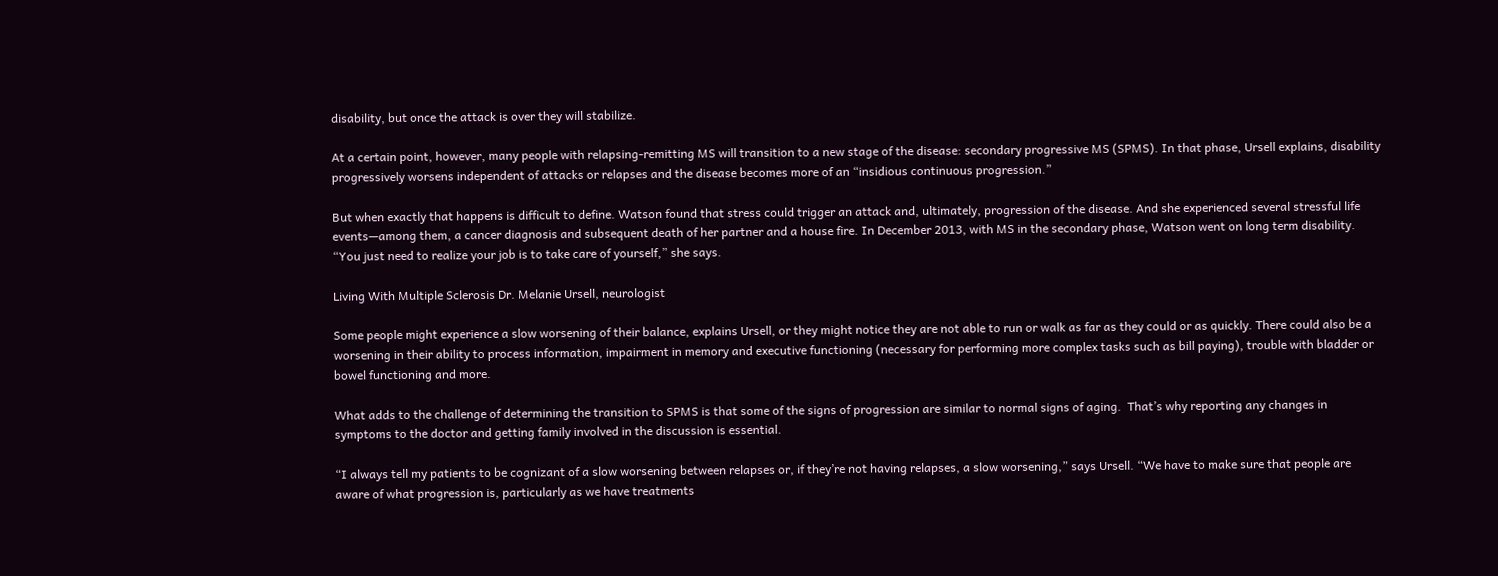disability, but once the attack is over they will stabilize.

At a certain point, however, many people with relapsing-remitting MS will transition to a new stage of the disease: secondary progressive MS (SPMS). In that phase, Ursell explains, disability progressively worsens independent of attacks or relapses and the disease becomes more of an “insidious continuous progression.”

But when exactly that happens is difficult to define. Watson found that stress could trigger an attack and, ultimately, progression of the disease. And she experienced several stressful life events—among them, a cancer diagnosis and subsequent death of her partner and a house fire. In December 2013, with MS in the secondary phase, Watson went on long term disability. “You just need to realize your job is to take care of yourself,” she says.

Living With Multiple Sclerosis Dr. Melanie Ursell, neurologist

Some people might experience a slow worsening of their balance, explains Ursell, or they might notice they are not able to run or walk as far as they could or as quickly. There could also be a worsening in their ability to process information, impairment in memory and executive functioning (necessary for performing more complex tasks such as bill paying), trouble with bladder or bowel functioning and more.

What adds to the challenge of determining the transition to SPMS is that some of the signs of progression are similar to normal signs of aging.  That’s why reporting any changes in symptoms to the doctor and getting family involved in the discussion is essential.

“I always tell my patients to be cognizant of a slow worsening between relapses or, if they’re not having relapses, a slow worsening,” says Ursell. “We have to make sure that people are aware of what progression is, particularly as we have treatments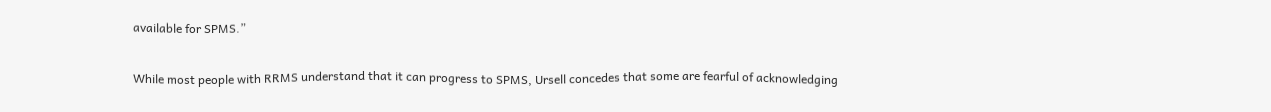available for SPMS.”

While most people with RRMS understand that it can progress to SPMS, Ursell concedes that some are fearful of acknowledging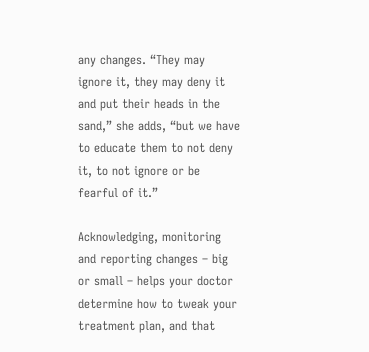any changes. “They may ignore it, they may deny it and put their heads in the sand,” she adds, “but we have to educate them to not deny it, to not ignore or be fearful of it.”

Acknowledging, monitoring and reporting changes – big or small – helps your doctor determine how to tweak your treatment plan, and that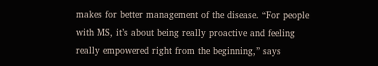makes for better management of the disease. “For people with MS, it’s about being really proactive and feeling really empowered right from the beginning,” says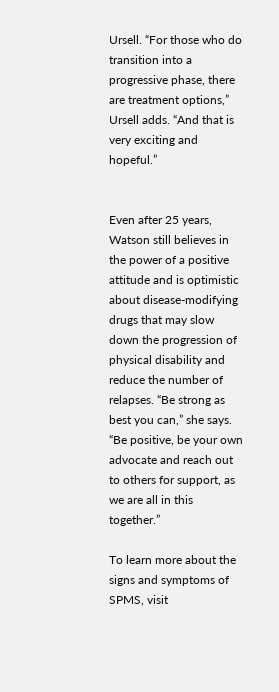Ursell. “For those who do transition into a progressive phase, there are treatment options,” Ursell adds. “And that is very exciting and hopeful.”


Even after 25 years, Watson still believes in the power of a positive attitude and is optimistic about disease-modifying drugs that may slow down the progression of physical disability and reduce the number of relapses. “Be strong as best you can,” she says. “Be positive, be your own advocate and reach out to others for support, as we are all in this together.”

To learn more about the signs and symptoms of SPMS, visit